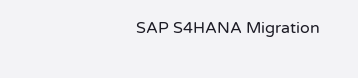SAP S4HANA Migration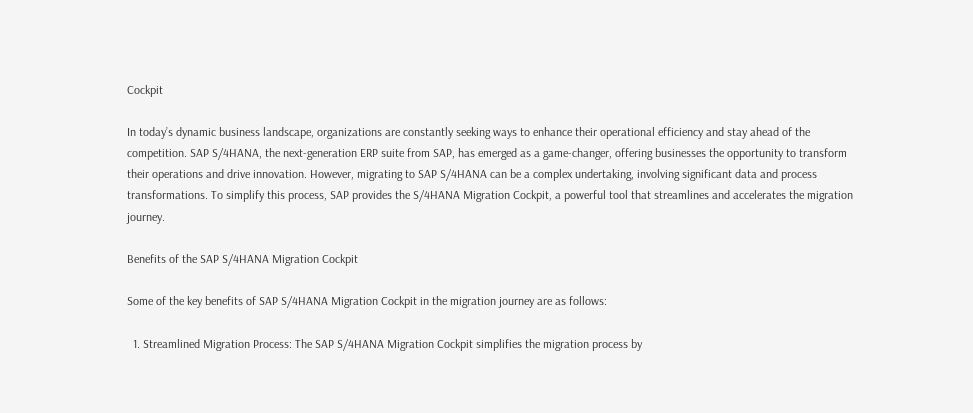Cockpit

In today’s dynamic business landscape, organizations are constantly seeking ways to enhance their operational efficiency and stay ahead of the competition. SAP S/4HANA, the next-generation ERP suite from SAP, has emerged as a game-changer, offering businesses the opportunity to transform their operations and drive innovation. However, migrating to SAP S/4HANA can be a complex undertaking, involving significant data and process transformations. To simplify this process, SAP provides the S/4HANA Migration Cockpit, a powerful tool that streamlines and accelerates the migration journey.

Benefits of the SAP S/4HANA Migration Cockpit

Some of the key benefits of SAP S/4HANA Migration Cockpit in the migration journey are as follows:

  1. Streamlined Migration Process: The SAP S/4HANA Migration Cockpit simplifies the migration process by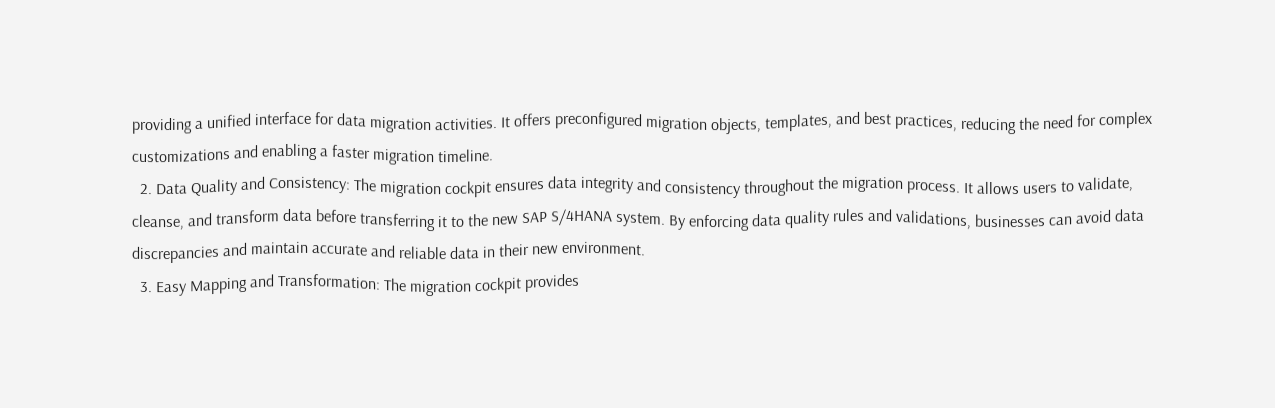providing a unified interface for data migration activities. It offers preconfigured migration objects, templates, and best practices, reducing the need for complex customizations and enabling a faster migration timeline.
  2. Data Quality and Consistency: The migration cockpit ensures data integrity and consistency throughout the migration process. It allows users to validate, cleanse, and transform data before transferring it to the new SAP S/4HANA system. By enforcing data quality rules and validations, businesses can avoid data discrepancies and maintain accurate and reliable data in their new environment.
  3. Easy Mapping and Transformation: The migration cockpit provides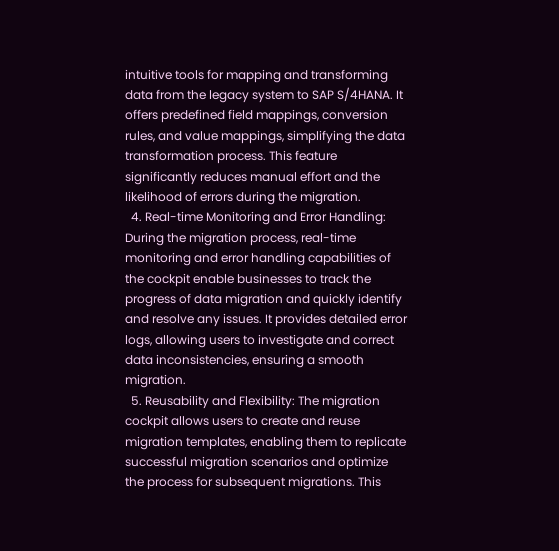intuitive tools for mapping and transforming data from the legacy system to SAP S/4HANA. It offers predefined field mappings, conversion rules, and value mappings, simplifying the data transformation process. This feature significantly reduces manual effort and the likelihood of errors during the migration.
  4. Real-time Monitoring and Error Handling: During the migration process, real-time monitoring and error handling capabilities of the cockpit enable businesses to track the progress of data migration and quickly identify and resolve any issues. It provides detailed error logs, allowing users to investigate and correct data inconsistencies, ensuring a smooth migration.
  5. Reusability and Flexibility: The migration cockpit allows users to create and reuse migration templates, enabling them to replicate successful migration scenarios and optimize the process for subsequent migrations. This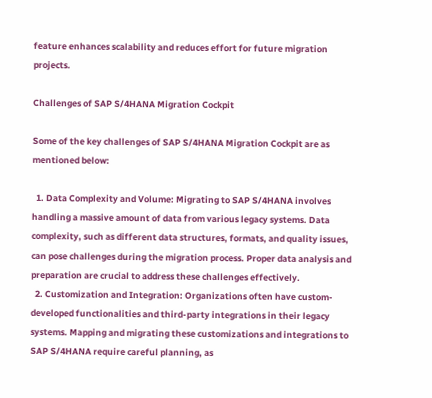feature enhances scalability and reduces effort for future migration projects.

Challenges of SAP S/4HANA Migration Cockpit

Some of the key challenges of SAP S/4HANA Migration Cockpit are as mentioned below:

  1. Data Complexity and Volume: Migrating to SAP S/4HANA involves handling a massive amount of data from various legacy systems. Data complexity, such as different data structures, formats, and quality issues, can pose challenges during the migration process. Proper data analysis and preparation are crucial to address these challenges effectively.
  2. Customization and Integration: Organizations often have custom-developed functionalities and third-party integrations in their legacy systems. Mapping and migrating these customizations and integrations to SAP S/4HANA require careful planning, as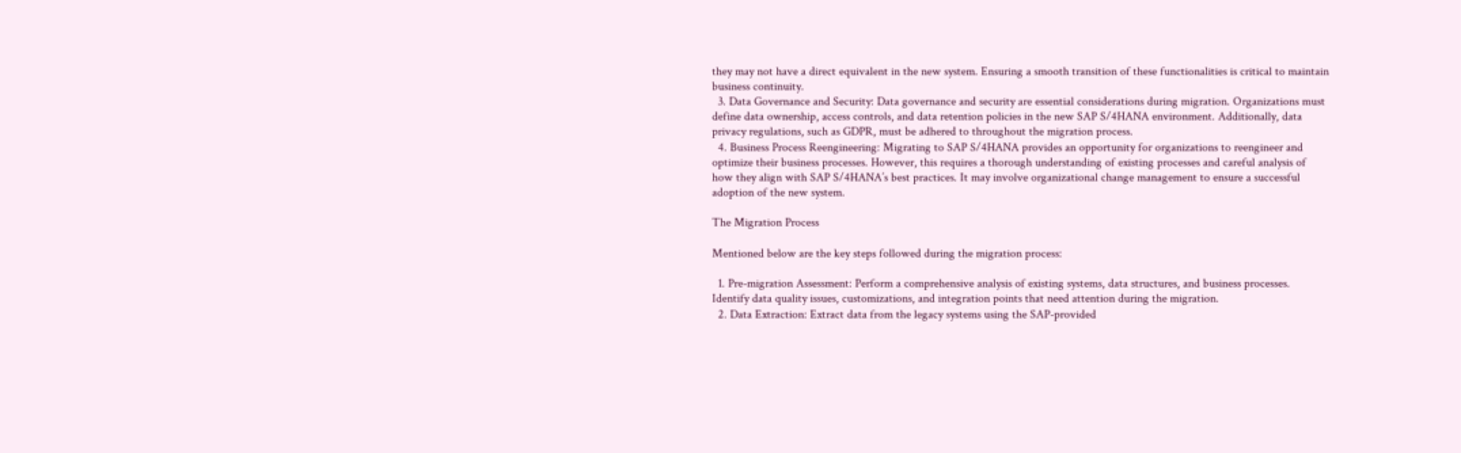they may not have a direct equivalent in the new system. Ensuring a smooth transition of these functionalities is critical to maintain business continuity.
  3. Data Governance and Security: Data governance and security are essential considerations during migration. Organizations must define data ownership, access controls, and data retention policies in the new SAP S/4HANA environment. Additionally, data privacy regulations, such as GDPR, must be adhered to throughout the migration process.
  4. Business Process Reengineering: Migrating to SAP S/4HANA provides an opportunity for organizations to reengineer and optimize their business processes. However, this requires a thorough understanding of existing processes and careful analysis of how they align with SAP S/4HANA’s best practices. It may involve organizational change management to ensure a successful adoption of the new system.

The Migration Process

Mentioned below are the key steps followed during the migration process:

  1. Pre-migration Assessment: Perform a comprehensive analysis of existing systems, data structures, and business processes. Identify data quality issues, customizations, and integration points that need attention during the migration.
  2. Data Extraction: Extract data from the legacy systems using the SAP-provided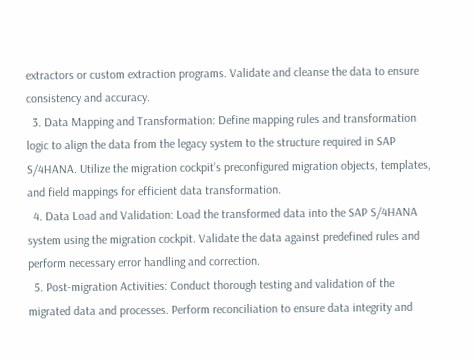extractors or custom extraction programs. Validate and cleanse the data to ensure consistency and accuracy.
  3. Data Mapping and Transformation: Define mapping rules and transformation logic to align the data from the legacy system to the structure required in SAP S/4HANA. Utilize the migration cockpit’s preconfigured migration objects, templates, and field mappings for efficient data transformation.
  4. Data Load and Validation: Load the transformed data into the SAP S/4HANA system using the migration cockpit. Validate the data against predefined rules and perform necessary error handling and correction.
  5. Post-migration Activities: Conduct thorough testing and validation of the migrated data and processes. Perform reconciliation to ensure data integrity and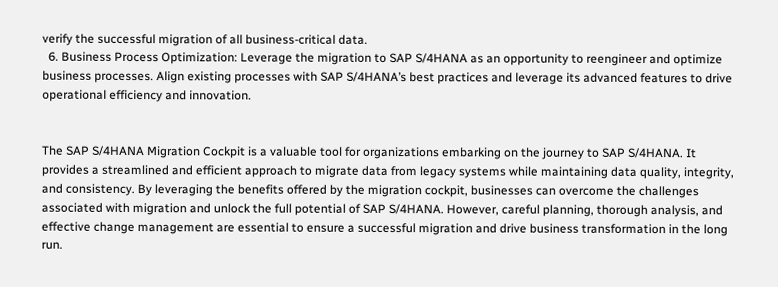verify the successful migration of all business-critical data.
  6. Business Process Optimization: Leverage the migration to SAP S/4HANA as an opportunity to reengineer and optimize business processes. Align existing processes with SAP S/4HANA’s best practices and leverage its advanced features to drive operational efficiency and innovation.


The SAP S/4HANA Migration Cockpit is a valuable tool for organizations embarking on the journey to SAP S/4HANA. It provides a streamlined and efficient approach to migrate data from legacy systems while maintaining data quality, integrity, and consistency. By leveraging the benefits offered by the migration cockpit, businesses can overcome the challenges associated with migration and unlock the full potential of SAP S/4HANA. However, careful planning, thorough analysis, and effective change management are essential to ensure a successful migration and drive business transformation in the long run.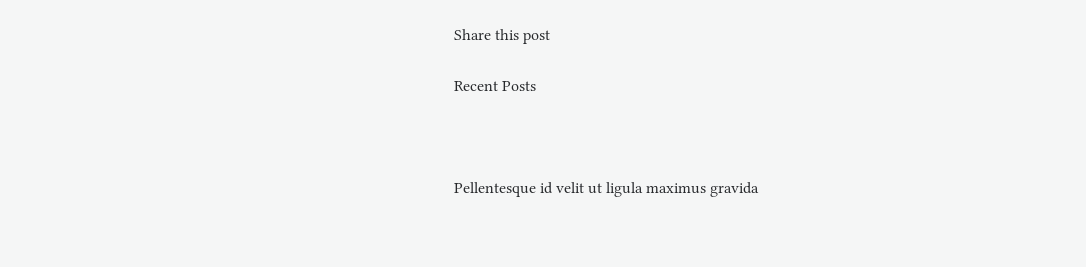Share this post

Recent Posts



Pellentesque id velit ut ligula maximus gravida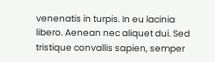venenatis in turpis. In eu lacinia libero. Aenean nec aliquet dui. Sed tristique convallis sapien, semper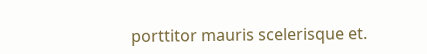porttitor mauris scelerisque et.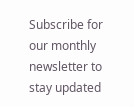Subscribe for our monthly newsletter to stay updated